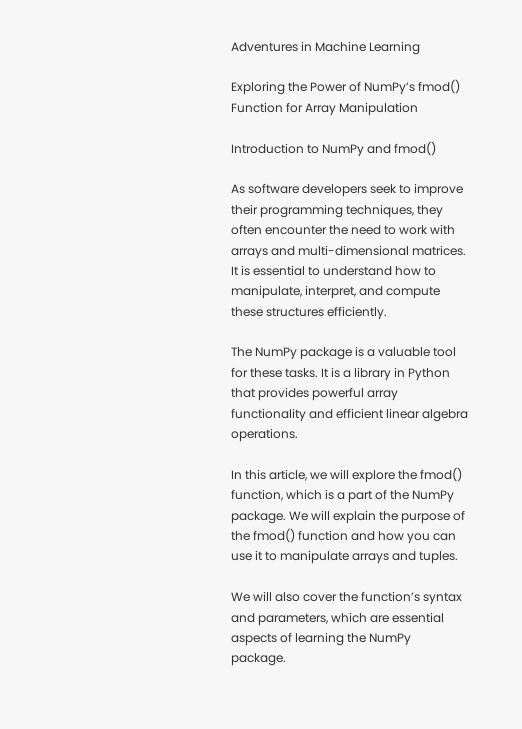Adventures in Machine Learning

Exploring the Power of NumPy’s fmod() Function for Array Manipulation

Introduction to NumPy and fmod()

As software developers seek to improve their programming techniques, they often encounter the need to work with arrays and multi-dimensional matrices. It is essential to understand how to manipulate, interpret, and compute these structures efficiently.

The NumPy package is a valuable tool for these tasks. It is a library in Python that provides powerful array functionality and efficient linear algebra operations.

In this article, we will explore the fmod() function, which is a part of the NumPy package. We will explain the purpose of the fmod() function and how you can use it to manipulate arrays and tuples.

We will also cover the function’s syntax and parameters, which are essential aspects of learning the NumPy package.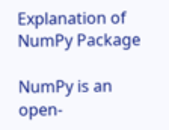Explanation of NumPy Package

NumPy is an open-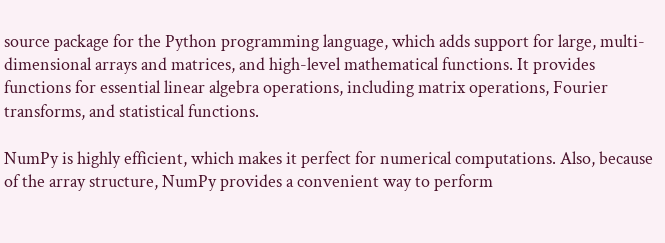source package for the Python programming language, which adds support for large, multi-dimensional arrays and matrices, and high-level mathematical functions. It provides functions for essential linear algebra operations, including matrix operations, Fourier transforms, and statistical functions.

NumPy is highly efficient, which makes it perfect for numerical computations. Also, because of the array structure, NumPy provides a convenient way to perform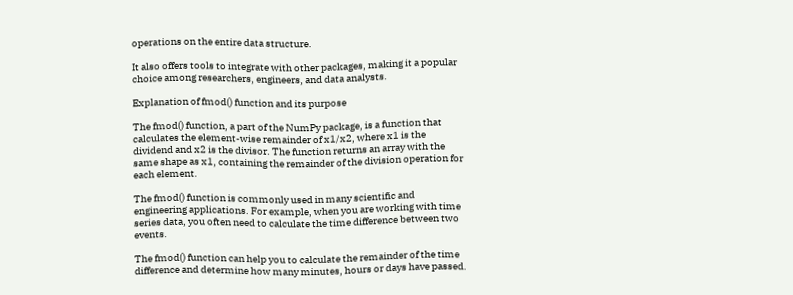operations on the entire data structure.

It also offers tools to integrate with other packages, making it a popular choice among researchers, engineers, and data analysts.

Explanation of fmod() function and its purpose

The fmod() function, a part of the NumPy package, is a function that calculates the element-wise remainder of x1/x2, where x1 is the dividend and x2 is the divisor. The function returns an array with the same shape as x1, containing the remainder of the division operation for each element.

The fmod() function is commonly used in many scientific and engineering applications. For example, when you are working with time series data, you often need to calculate the time difference between two events.

The fmod() function can help you to calculate the remainder of the time difference and determine how many minutes, hours or days have passed.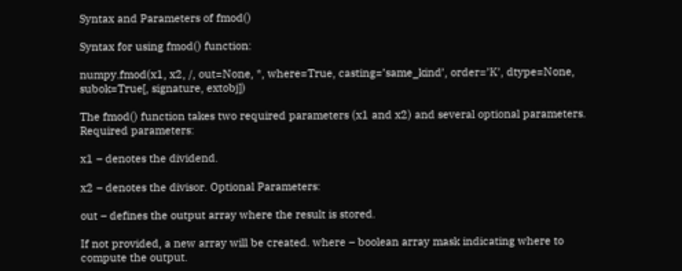Syntax and Parameters of fmod()

Syntax for using fmod() function:

numpy.fmod(x1, x2, /, out=None, *, where=True, casting=’same_kind’, order=’K’, dtype=None, subok=True[, signature, extobj])

The fmod() function takes two required parameters (x1 and x2) and several optional parameters. Required parameters:

x1 – denotes the dividend.

x2 – denotes the divisor. Optional Parameters:

out – defines the output array where the result is stored.

If not provided, a new array will be created. where – boolean array mask indicating where to compute the output.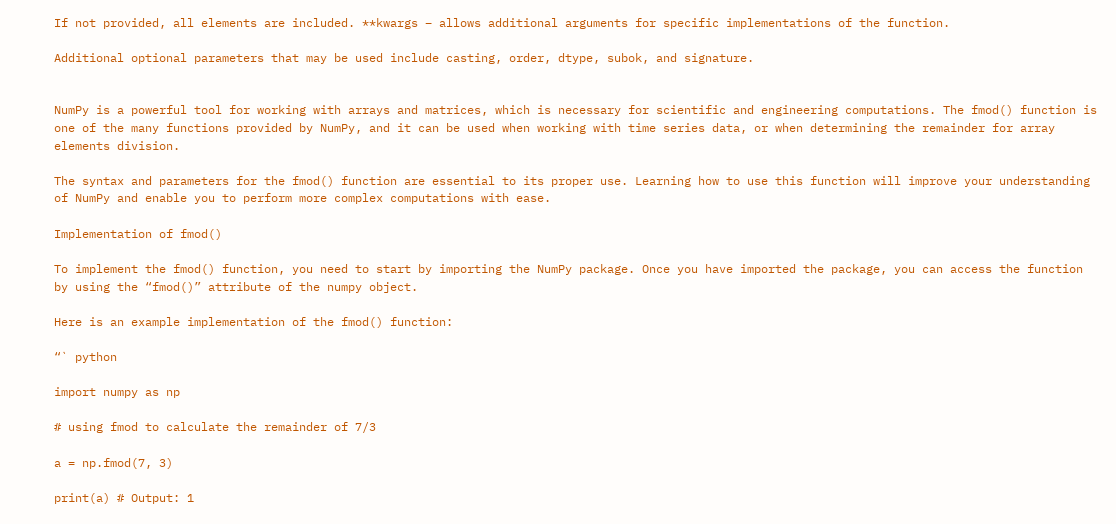If not provided, all elements are included. **kwargs – allows additional arguments for specific implementations of the function.

Additional optional parameters that may be used include casting, order, dtype, subok, and signature.


NumPy is a powerful tool for working with arrays and matrices, which is necessary for scientific and engineering computations. The fmod() function is one of the many functions provided by NumPy, and it can be used when working with time series data, or when determining the remainder for array elements division.

The syntax and parameters for the fmod() function are essential to its proper use. Learning how to use this function will improve your understanding of NumPy and enable you to perform more complex computations with ease.

Implementation of fmod()

To implement the fmod() function, you need to start by importing the NumPy package. Once you have imported the package, you can access the function by using the “fmod()” attribute of the numpy object.

Here is an example implementation of the fmod() function:

“` python

import numpy as np

# using fmod to calculate the remainder of 7/3

a = np.fmod(7, 3)

print(a) # Output: 1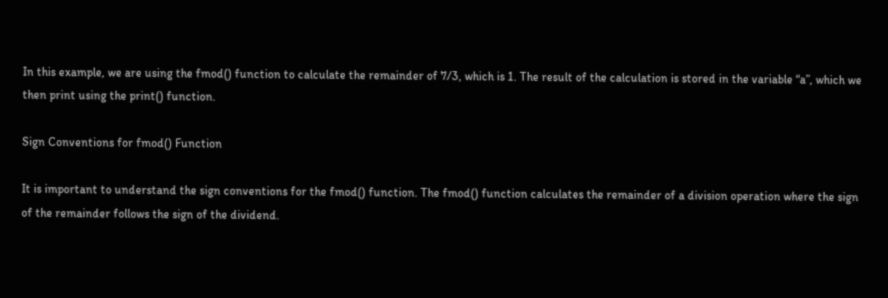In this example, we are using the fmod() function to calculate the remainder of 7/3, which is 1. The result of the calculation is stored in the variable “a”, which we then print using the print() function.

Sign Conventions for fmod() Function

It is important to understand the sign conventions for the fmod() function. The fmod() function calculates the remainder of a division operation where the sign of the remainder follows the sign of the dividend.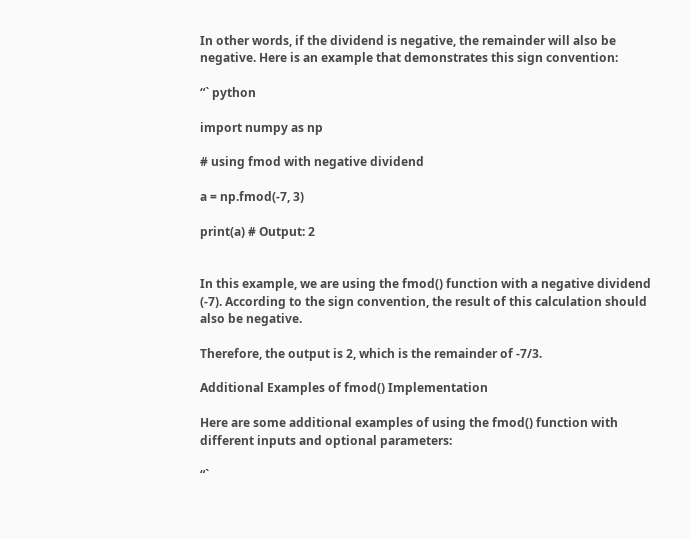In other words, if the dividend is negative, the remainder will also be negative. Here is an example that demonstrates this sign convention:

“` python

import numpy as np

# using fmod with negative dividend

a = np.fmod(-7, 3)

print(a) # Output: 2


In this example, we are using the fmod() function with a negative dividend (-7). According to the sign convention, the result of this calculation should also be negative.

Therefore, the output is 2, which is the remainder of -7/3.

Additional Examples of fmod() Implementation

Here are some additional examples of using the fmod() function with different inputs and optional parameters:

“`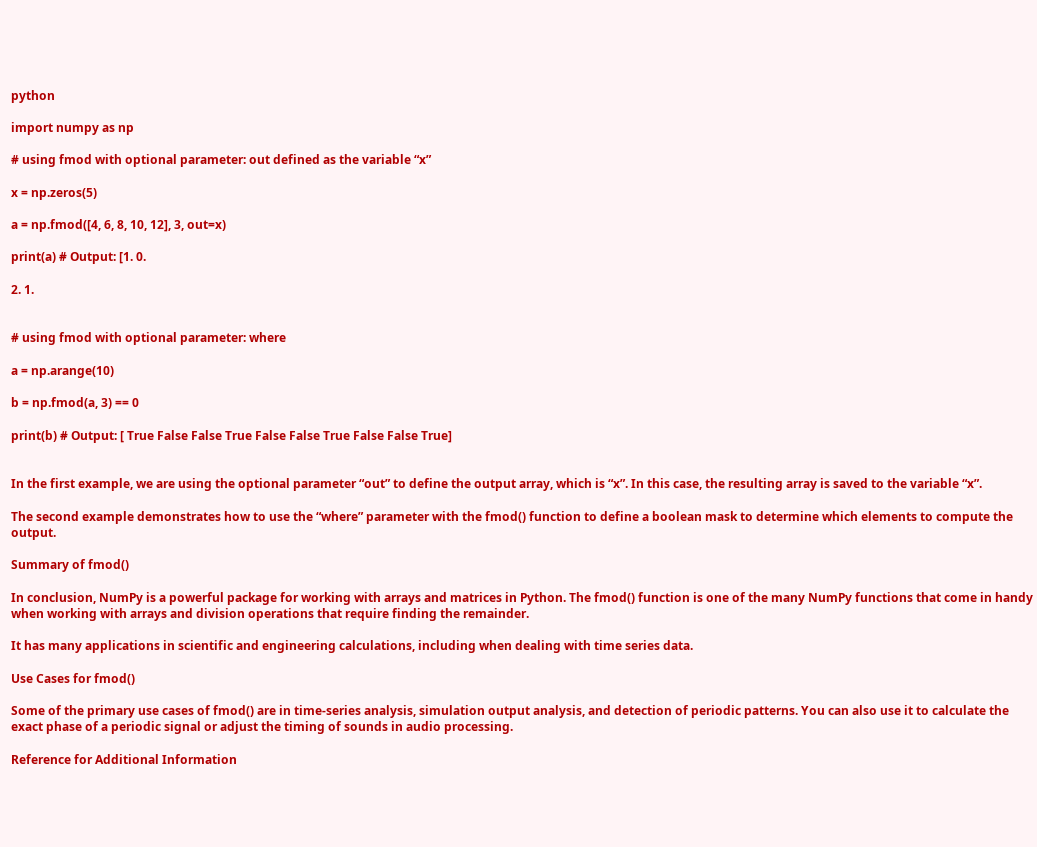python

import numpy as np

# using fmod with optional parameter: out defined as the variable “x”

x = np.zeros(5)

a = np.fmod([4, 6, 8, 10, 12], 3, out=x)

print(a) # Output: [1. 0.

2. 1.


# using fmod with optional parameter: where

a = np.arange(10)

b = np.fmod(a, 3) == 0

print(b) # Output: [ True False False True False False True False False True]


In the first example, we are using the optional parameter “out” to define the output array, which is “x”. In this case, the resulting array is saved to the variable “x”.

The second example demonstrates how to use the “where” parameter with the fmod() function to define a boolean mask to determine which elements to compute the output.

Summary of fmod()

In conclusion, NumPy is a powerful package for working with arrays and matrices in Python. The fmod() function is one of the many NumPy functions that come in handy when working with arrays and division operations that require finding the remainder.

It has many applications in scientific and engineering calculations, including when dealing with time series data.

Use Cases for fmod()

Some of the primary use cases of fmod() are in time-series analysis, simulation output analysis, and detection of periodic patterns. You can also use it to calculate the exact phase of a periodic signal or adjust the timing of sounds in audio processing.

Reference for Additional Information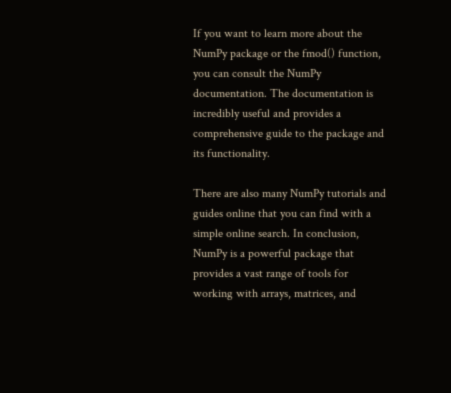If you want to learn more about the NumPy package or the fmod() function, you can consult the NumPy documentation. The documentation is incredibly useful and provides a comprehensive guide to the package and its functionality.

There are also many NumPy tutorials and guides online that you can find with a simple online search. In conclusion, NumPy is a powerful package that provides a vast range of tools for working with arrays, matrices, and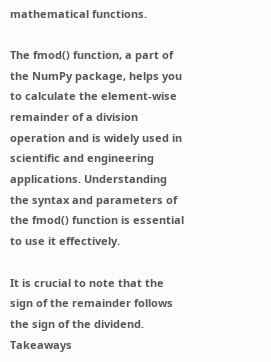mathematical functions.

The fmod() function, a part of the NumPy package, helps you to calculate the element-wise remainder of a division operation and is widely used in scientific and engineering applications. Understanding the syntax and parameters of the fmod() function is essential to use it effectively.

It is crucial to note that the sign of the remainder follows the sign of the dividend. Takeaways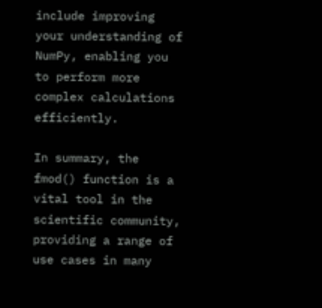include improving your understanding of NumPy, enabling you to perform more complex calculations efficiently.

In summary, the fmod() function is a vital tool in the scientific community, providing a range of use cases in many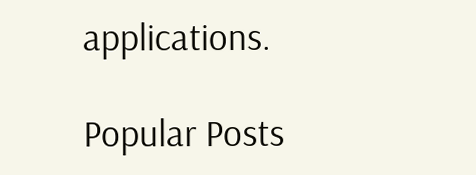applications.

Popular Posts